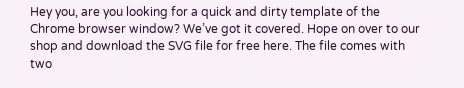Hey you, are you looking for a quick and dirty template of the Chrome browser window? We’ve got it covered. Hope on over to our shop and download the SVG file for free here. The file comes with two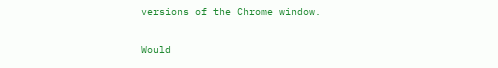versions of the Chrome window.

Would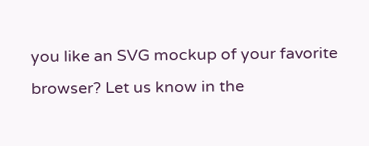you like an SVG mockup of your favorite browser? Let us know in the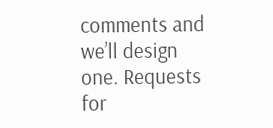comments and we’ll design one. Requests for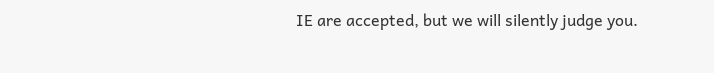IE are accepted, but we will silently judge you.